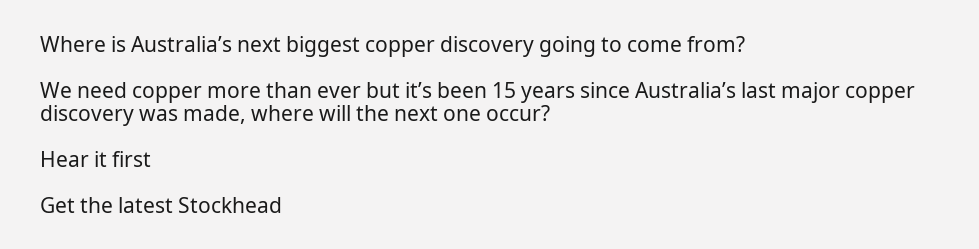Where is Australia’s next biggest copper discovery going to come from?

We need copper more than ever but it’s been 15 years since Australia’s last major copper discovery was made, where will the next one occur?

Hear it first

Get the latest Stockhead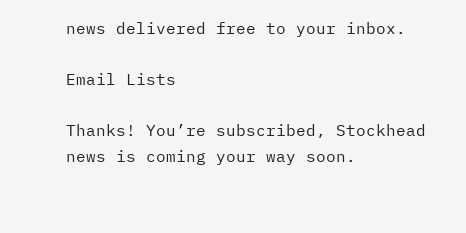news delivered free to your inbox.

Email Lists

Thanks! You’re subscribed, Stockhead news is coming your way soon.